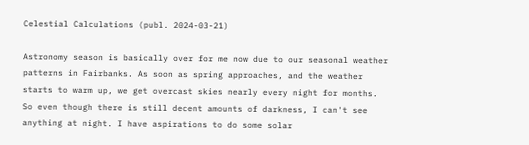Celestial Calculations (publ. 2024-03-21)

Astronomy season is basically over for me now due to our seasonal weather patterns in Fairbanks. As soon as spring approaches, and the weather starts to warm up, we get overcast skies nearly every night for months. So even though there is still decent amounts of darkness, I can't see anything at night. I have aspirations to do some solar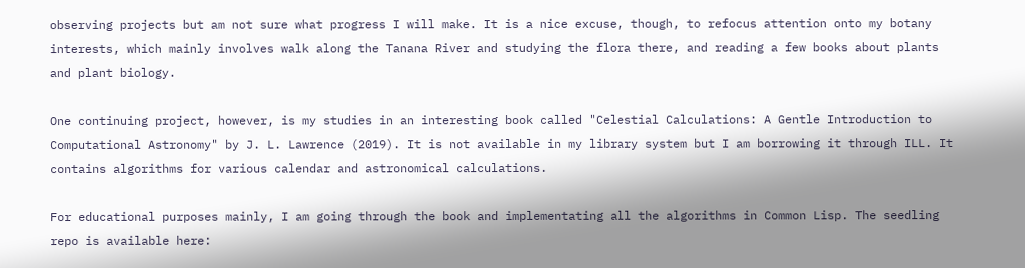observing projects but am not sure what progress I will make. It is a nice excuse, though, to refocus attention onto my botany interests, which mainly involves walk along the Tanana River and studying the flora there, and reading a few books about plants and plant biology.

One continuing project, however, is my studies in an interesting book called "Celestial Calculations: A Gentle Introduction to Computational Astronomy" by J. L. Lawrence (2019). It is not available in my library system but I am borrowing it through ILL. It contains algorithms for various calendar and astronomical calculations.

For educational purposes mainly, I am going through the book and implementating all the algorithms in Common Lisp. The seedling repo is available here: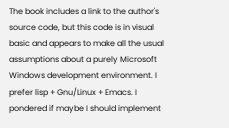The book includes a link to the author's source code, but this code is in visual basic and appears to make all the usual assumptions about a purely Microsoft Windows development environment. I prefer lisp + Gnu/Linux + Emacs. I pondered if maybe I should implement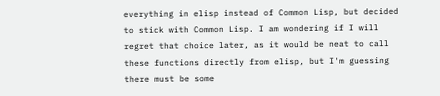everything in elisp instead of Common Lisp, but decided to stick with Common Lisp. I am wondering if I will regret that choice later, as it would be neat to call these functions directly from elisp, but I'm guessing there must be some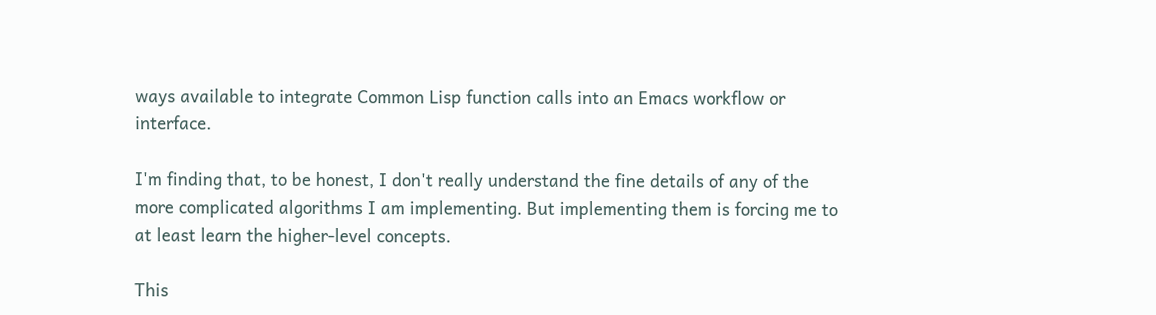ways available to integrate Common Lisp function calls into an Emacs workflow or interface.

I'm finding that, to be honest, I don't really understand the fine details of any of the more complicated algorithms I am implementing. But implementing them is forcing me to at least learn the higher-level concepts.

This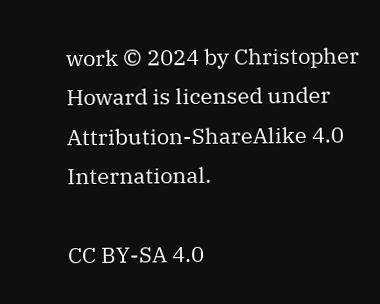work © 2024 by Christopher Howard is licensed under Attribution-ShareAlike 4.0 International.

CC BY-SA 4.0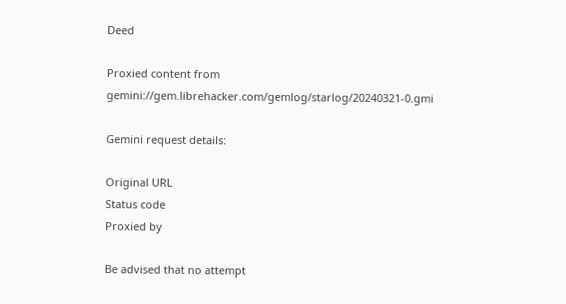Deed

Proxied content from gemini://gem.librehacker.com/gemlog/starlog/20240321-0.gmi

Gemini request details:

Original URL
Status code
Proxied by

Be advised that no attempt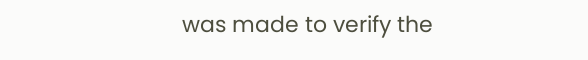was made to verify the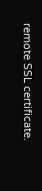remote SSL certificate.